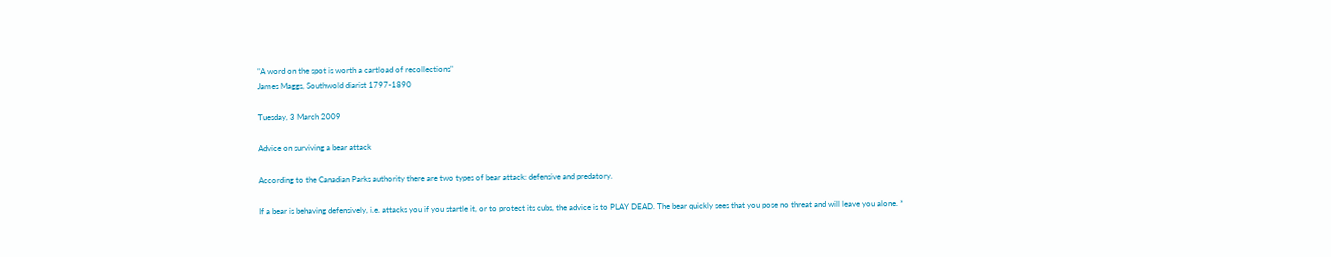"A word on the spot is worth a cartload of recollections"
James Maggs, Southwold diarist 1797-1890

Tuesday, 3 March 2009

Advice on surviving a bear attack

According to the Canadian Parks authority there are two types of bear attack: defensive and predatory.

If a bear is behaving defensively, i.e. attacks you if you startle it, or to protect its cubs, the advice is to PLAY DEAD. The bear quickly sees that you pose no threat and will leave you alone. *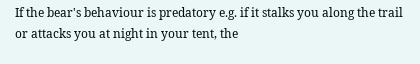If the bear's behaviour is predatory e.g. if it stalks you along the trail or attacks you at night in your tent, the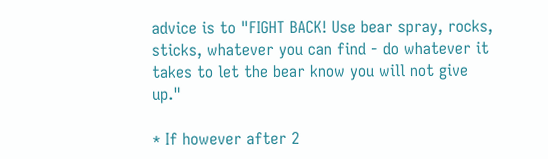advice is to "FIGHT BACK! Use bear spray, rocks, sticks, whatever you can find - do whatever it takes to let the bear know you will not give up."

* If however after 2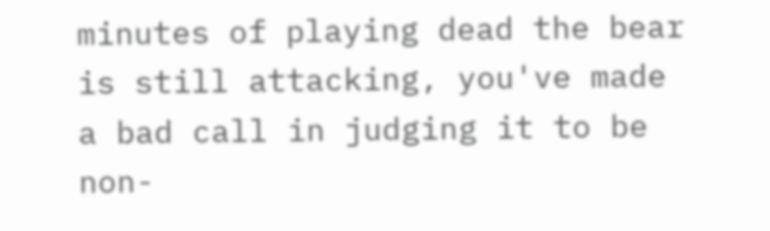minutes of playing dead the bear is still attacking, you've made a bad call in judging it to be non-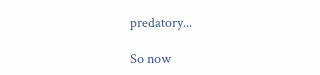predatory...

So now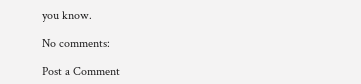you know.

No comments:

Post a Comment